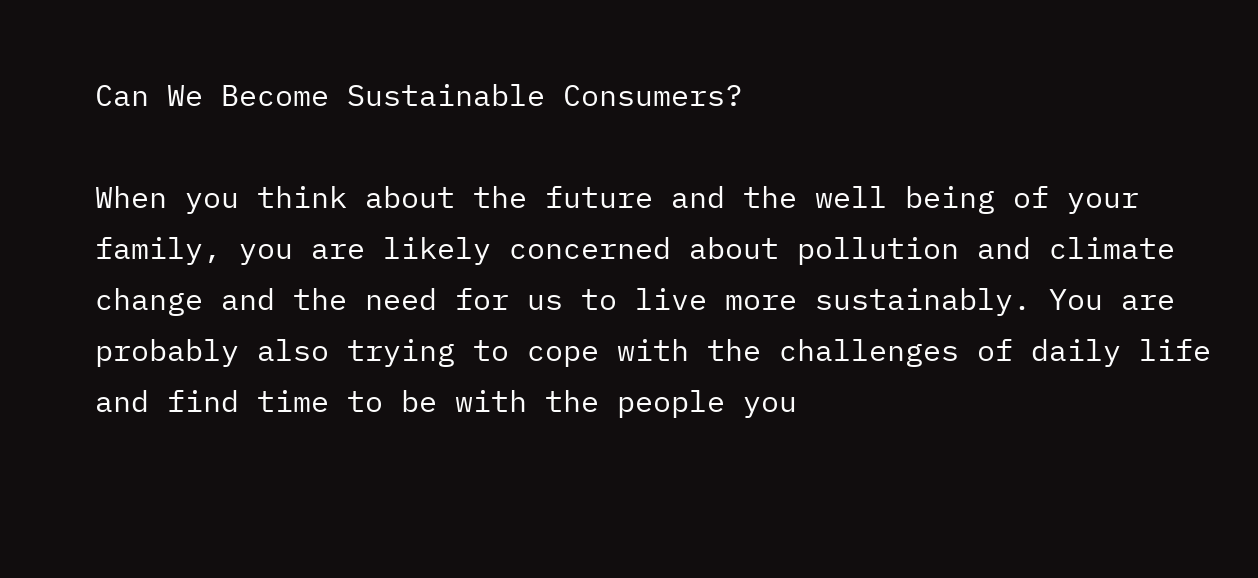Can We Become Sustainable Consumers?

When you think about the future and the well being of your family, you are likely concerned about pollution and climate change and the need for us to live more sustainably. You are probably also trying to cope with the challenges of daily life and find time to be with the people you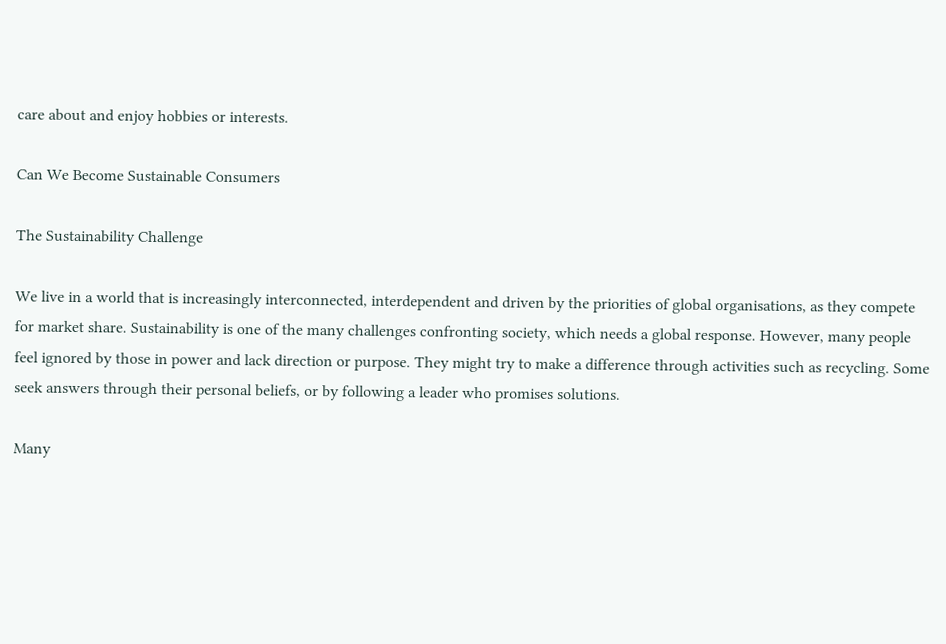care about and enjoy hobbies or interests.

Can We Become Sustainable Consumers

The Sustainability Challenge

We live in a world that is increasingly interconnected, interdependent and driven by the priorities of global organisations, as they compete for market share. Sustainability is one of the many challenges confronting society, which needs a global response. However, many people feel ignored by those in power and lack direction or purpose. They might try to make a difference through activities such as recycling. Some seek answers through their personal beliefs, or by following a leader who promises solutions.

Many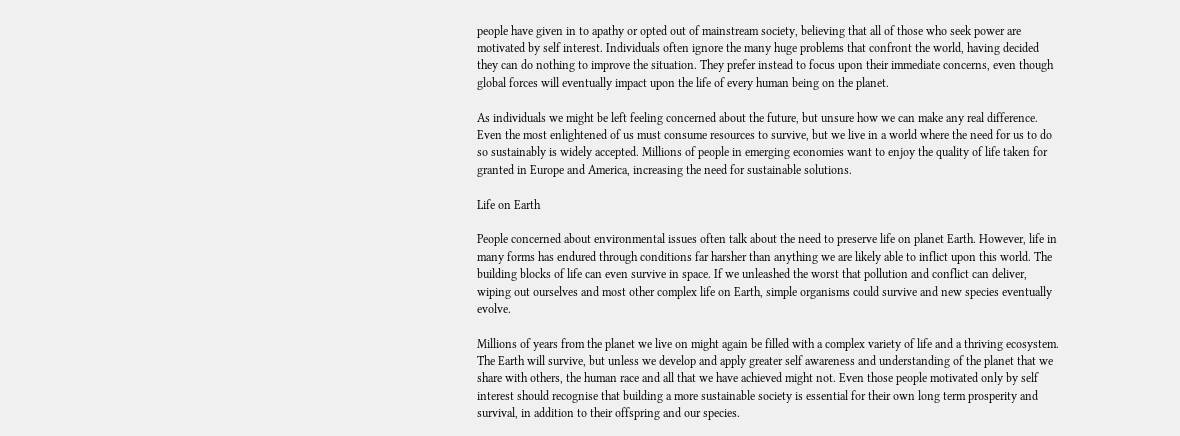people have given in to apathy or opted out of mainstream society, believing that all of those who seek power are motivated by self interest. Individuals often ignore the many huge problems that confront the world, having decided they can do nothing to improve the situation. They prefer instead to focus upon their immediate concerns, even though global forces will eventually impact upon the life of every human being on the planet.

As individuals we might be left feeling concerned about the future, but unsure how we can make any real difference. Even the most enlightened of us must consume resources to survive, but we live in a world where the need for us to do so sustainably is widely accepted. Millions of people in emerging economies want to enjoy the quality of life taken for granted in Europe and America, increasing the need for sustainable solutions.

Life on Earth

People concerned about environmental issues often talk about the need to preserve life on planet Earth. However, life in many forms has endured through conditions far harsher than anything we are likely able to inflict upon this world. The building blocks of life can even survive in space. If we unleashed the worst that pollution and conflict can deliver, wiping out ourselves and most other complex life on Earth, simple organisms could survive and new species eventually evolve.

Millions of years from the planet we live on might again be filled with a complex variety of life and a thriving ecosystem. The Earth will survive, but unless we develop and apply greater self awareness and understanding of the planet that we share with others, the human race and all that we have achieved might not. Even those people motivated only by self interest should recognise that building a more sustainable society is essential for their own long term prosperity and survival, in addition to their offspring and our species.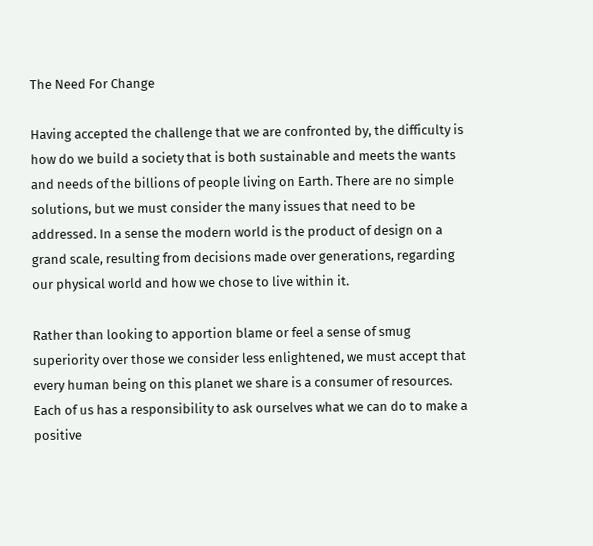The Need For Change

Having accepted the challenge that we are confronted by, the difficulty is how do we build a society that is both sustainable and meets the wants and needs of the billions of people living on Earth. There are no simple solutions, but we must consider the many issues that need to be addressed. In a sense the modern world is the product of design on a grand scale, resulting from decisions made over generations, regarding our physical world and how we chose to live within it.

Rather than looking to apportion blame or feel a sense of smug superiority over those we consider less enlightened, we must accept that every human being on this planet we share is a consumer of resources. Each of us has a responsibility to ask ourselves what we can do to make a positive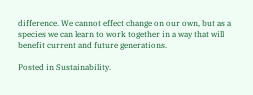difference. We cannot effect change on our own, but as a species we can learn to work together in a way that will benefit current and future generations.

Posted in Sustainability.